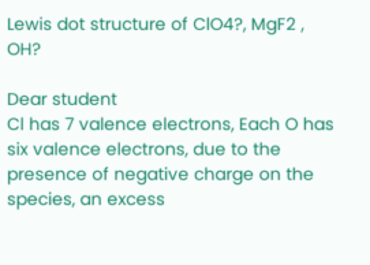Lewis dot structure of ClO4?, MgF2 , OH?

Dear student
Cl has 7 valence electrons, Each O has six valence electrons, due to the presence of negative charge on the species, an excess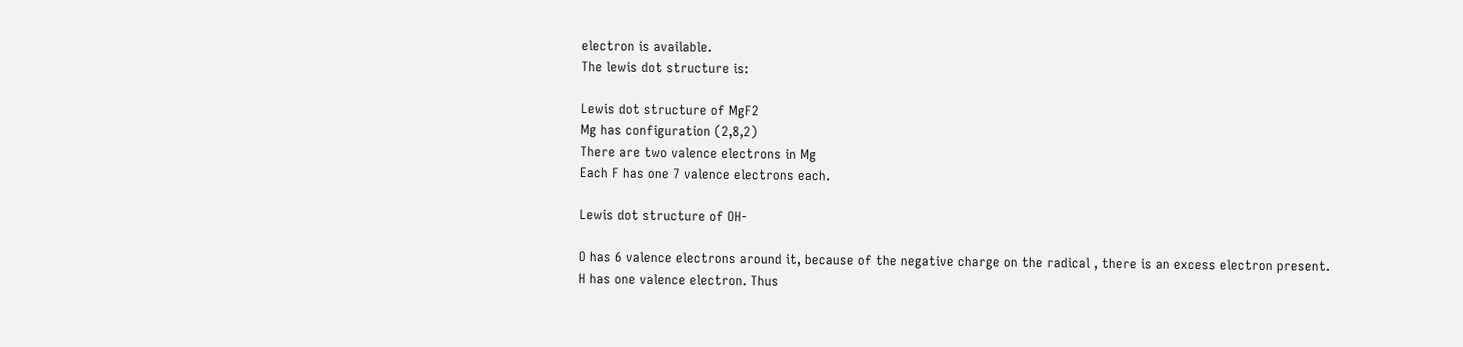electron is available.
The lewis dot structure is:

Lewis dot structure of MgF2
Mg has configuration (2,8,2)
There are two valence electrons in Mg
Each F has one 7 valence electrons each.

Lewis dot structure of OH-

O has 6 valence electrons around it, because of the negative charge on the radical , there is an excess electron present.
H has one valence electron. Thus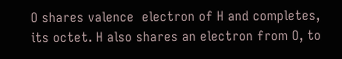O shares valence  electron of H and completes, its octet. H also shares an electron from O, to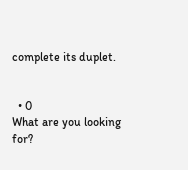complete its duplet.


  • 0
What are you looking for?